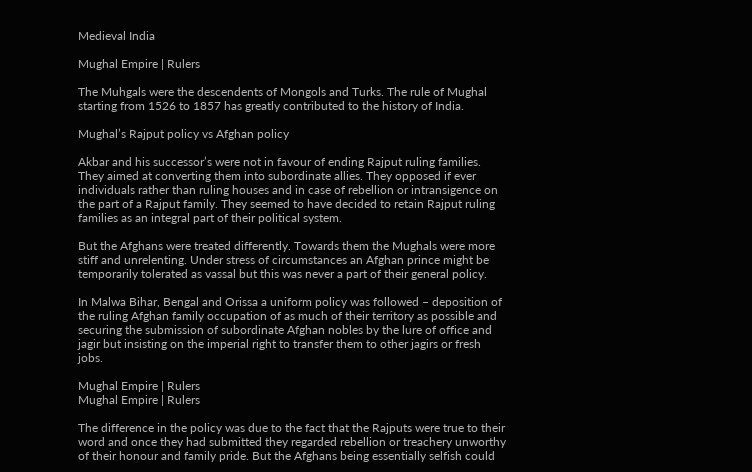Medieval India

Mughal Empire | Rulers

The Muhgals were the descendents of Mongols and Turks. The rule of Mughal starting from 1526 to 1857 has greatly contributed to the history of India.

Mughal’s Rajput policy vs Afghan policy

Akbar and his successor’s were not in favour of ending Rajput ruling families. They aimed at converting them into subordinate allies. They opposed if ever individuals rather than ruling houses and in case of rebellion or intransigence on the part of a Rajput family. They seemed to have decided to retain Rajput ruling families as an integral part of their political system.

But the Afghans were treated differently. Towards them the Mughals were more stiff and unrelenting. Under stress of circumstances an Afghan prince might be temporarily tolerated as vassal but this was never a part of their general policy.

In Malwa Bihar, Bengal and Orissa a uniform policy was followed – deposition of the ruling Afghan family occupation of as much of their territory as possible and securing the submission of subordinate Afghan nobles by the lure of office and jagir but insisting on the imperial right to transfer them to other jagirs or fresh jobs.

Mughal Empire | Rulers
Mughal Empire | Rulers

The difference in the policy was due to the fact that the Rajputs were true to their word and once they had submitted they regarded rebellion or treachery unworthy of their honour and family pride. But the Afghans being essentially selfish could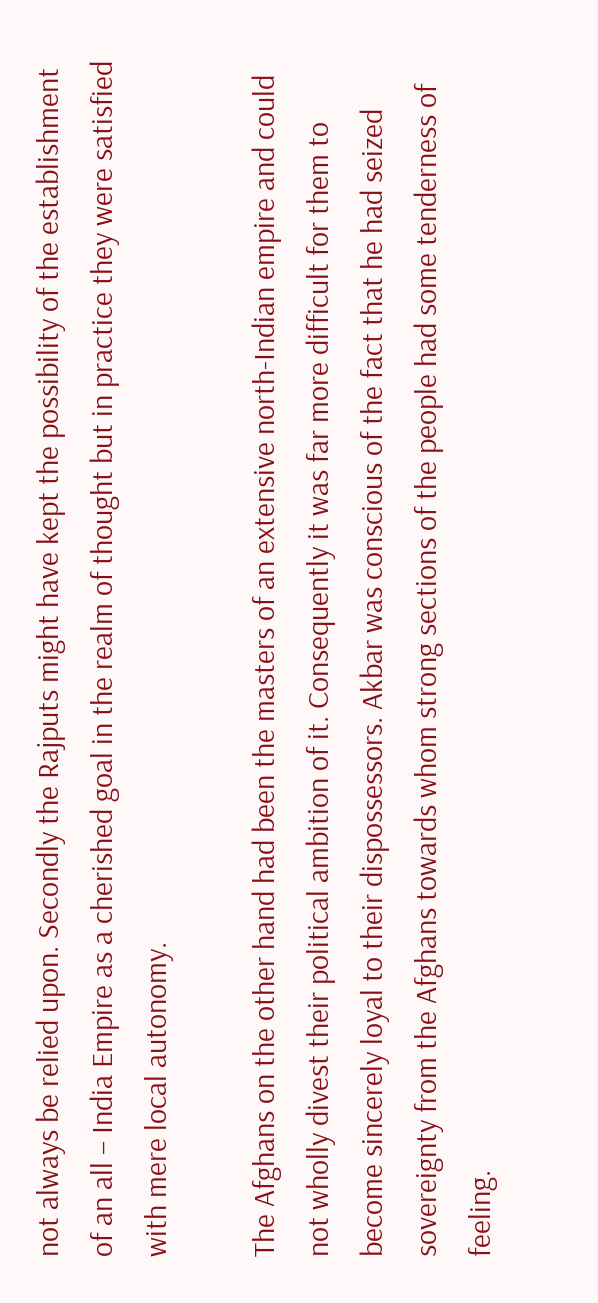not always be relied upon. Secondly the Rajputs might have kept the possibility of the establishment of an all – India Empire as a cherished goal in the realm of thought but in practice they were satisfied with mere local autonomy.

The Afghans on the other hand had been the masters of an extensive north-Indian empire and could not wholly divest their political ambition of it. Consequently it was far more difficult for them to become sincerely loyal to their dispossessors. Akbar was conscious of the fact that he had seized sovereignty from the Afghans towards whom strong sections of the people had some tenderness of feeling.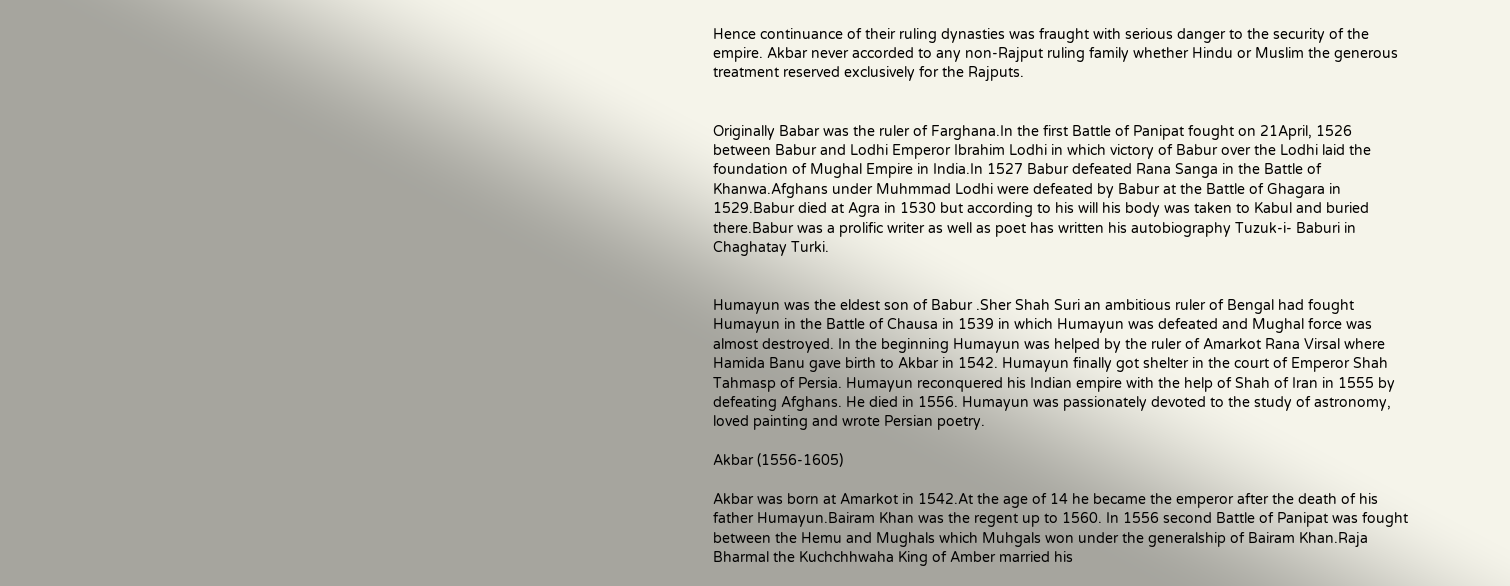Hence continuance of their ruling dynasties was fraught with serious danger to the security of the empire. Akbar never accorded to any non-Rajput ruling family whether Hindu or Muslim the generous treatment reserved exclusively for the Rajputs.


Originally Babar was the ruler of Farghana.In the first Battle of Panipat fought on 21April, 1526 between Babur and Lodhi Emperor Ibrahim Lodhi in which victory of Babur over the Lodhi laid the foundation of Mughal Empire in India.In 1527 Babur defeated Rana Sanga in the Battle of Khanwa.Afghans under Muhmmad Lodhi were defeated by Babur at the Battle of Ghagara in 1529.Babur died at Agra in 1530 but according to his will his body was taken to Kabul and buried there.Babur was a prolific writer as well as poet has written his autobiography Tuzuk-i- Baburi in Chaghatay Turki.


Humayun was the eldest son of Babur .Sher Shah Suri an ambitious ruler of Bengal had fought Humayun in the Battle of Chausa in 1539 in which Humayun was defeated and Mughal force was almost destroyed. In the beginning Humayun was helped by the ruler of Amarkot Rana Virsal where Hamida Banu gave birth to Akbar in 1542. Humayun finally got shelter in the court of Emperor Shah Tahmasp of Persia. Humayun reconquered his Indian empire with the help of Shah of Iran in 1555 by defeating Afghans. He died in 1556. Humayun was passionately devoted to the study of astronomy, loved painting and wrote Persian poetry.

Akbar (1556-1605)

Akbar was born at Amarkot in 1542.At the age of 14 he became the emperor after the death of his father Humayun.Bairam Khan was the regent up to 1560. In 1556 second Battle of Panipat was fought between the Hemu and Mughals which Muhgals won under the generalship of Bairam Khan.Raja Bharmal the Kuchchhwaha King of Amber married his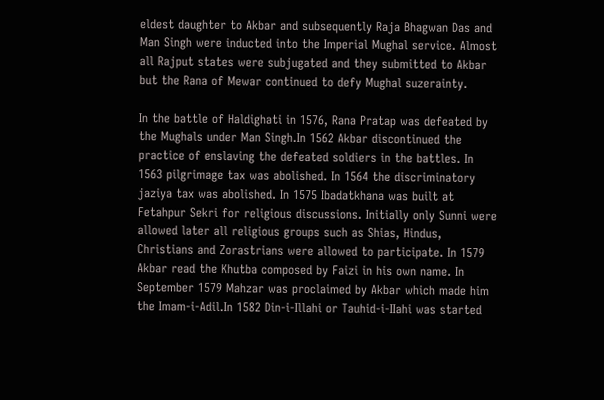eldest daughter to Akbar and subsequently Raja Bhagwan Das and Man Singh were inducted into the Imperial Mughal service. Almost all Rajput states were subjugated and they submitted to Akbar but the Rana of Mewar continued to defy Mughal suzerainty.

In the battle of Haldighati in 1576, Rana Pratap was defeated by the Mughals under Man Singh.In 1562 Akbar discontinued the practice of enslaving the defeated soldiers in the battles. In 1563 pilgrimage tax was abolished. In 1564 the discriminatory jaziya tax was abolished. In 1575 Ibadatkhana was built at Fetahpur Sekri for religious discussions. Initially only Sunni were allowed later all religious groups such as Shias, Hindus, Christians and Zorastrians were allowed to participate. In 1579 Akbar read the Khutba composed by Faizi in his own name. In September 1579 Mahzar was proclaimed by Akbar which made him the Imam-i-Adil.In 1582 Din-i-Illahi or Tauhid-i-IIahi was started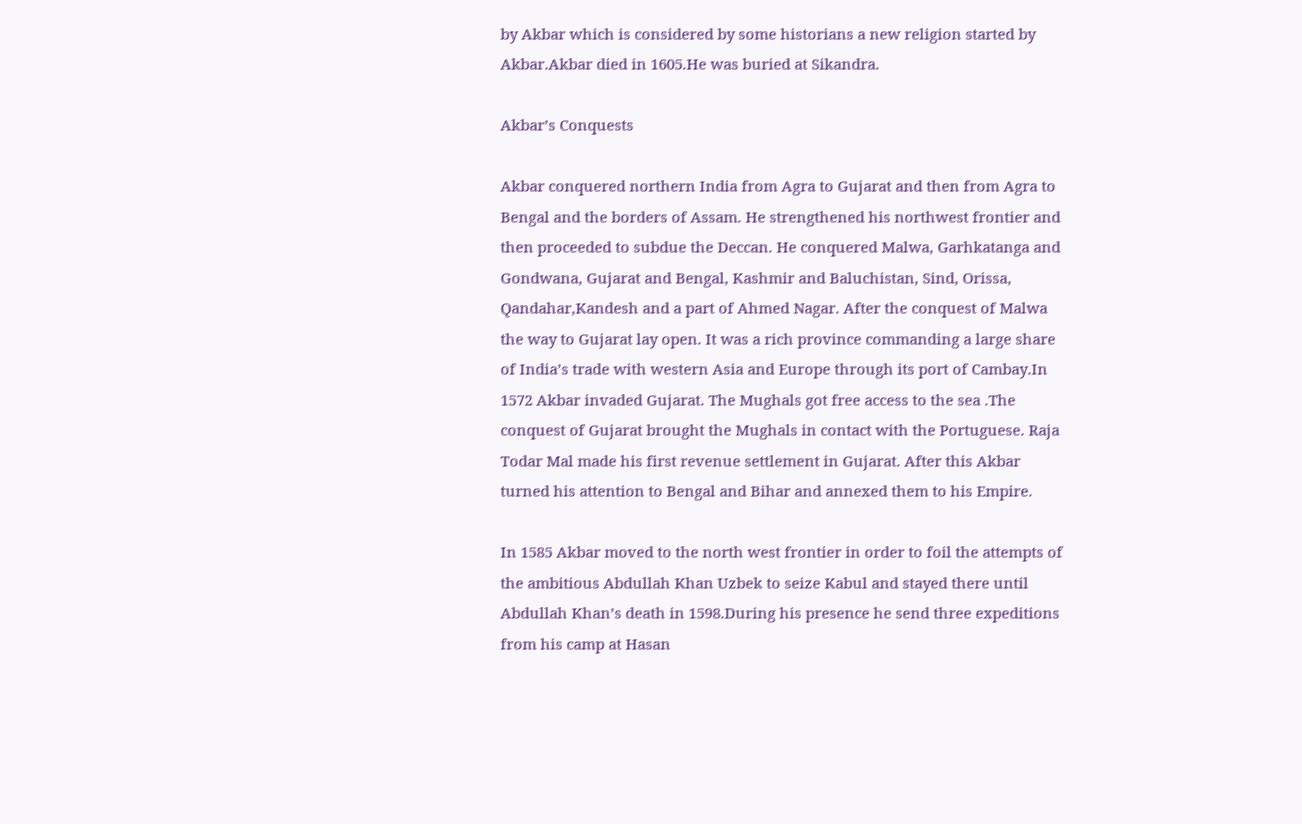by Akbar which is considered by some historians a new religion started by Akbar.Akbar died in 1605.He was buried at Sikandra.

Akbar’s Conquests

Akbar conquered northern India from Agra to Gujarat and then from Agra to Bengal and the borders of Assam. He strengthened his northwest frontier and then proceeded to subdue the Deccan. He conquered Malwa, Garhkatanga and Gondwana, Gujarat and Bengal, Kashmir and Baluchistan, Sind, Orissa, Qandahar,Kandesh and a part of Ahmed Nagar. After the conquest of Malwa the way to Gujarat lay open. It was a rich province commanding a large share of India’s trade with western Asia and Europe through its port of Cambay.In 1572 Akbar invaded Gujarat. The Mughals got free access to the sea .The conquest of Gujarat brought the Mughals in contact with the Portuguese. Raja Todar Mal made his first revenue settlement in Gujarat. After this Akbar turned his attention to Bengal and Bihar and annexed them to his Empire.

In 1585 Akbar moved to the north west frontier in order to foil the attempts of the ambitious Abdullah Khan Uzbek to seize Kabul and stayed there until Abdullah Khan’s death in 1598.During his presence he send three expeditions from his camp at Hasan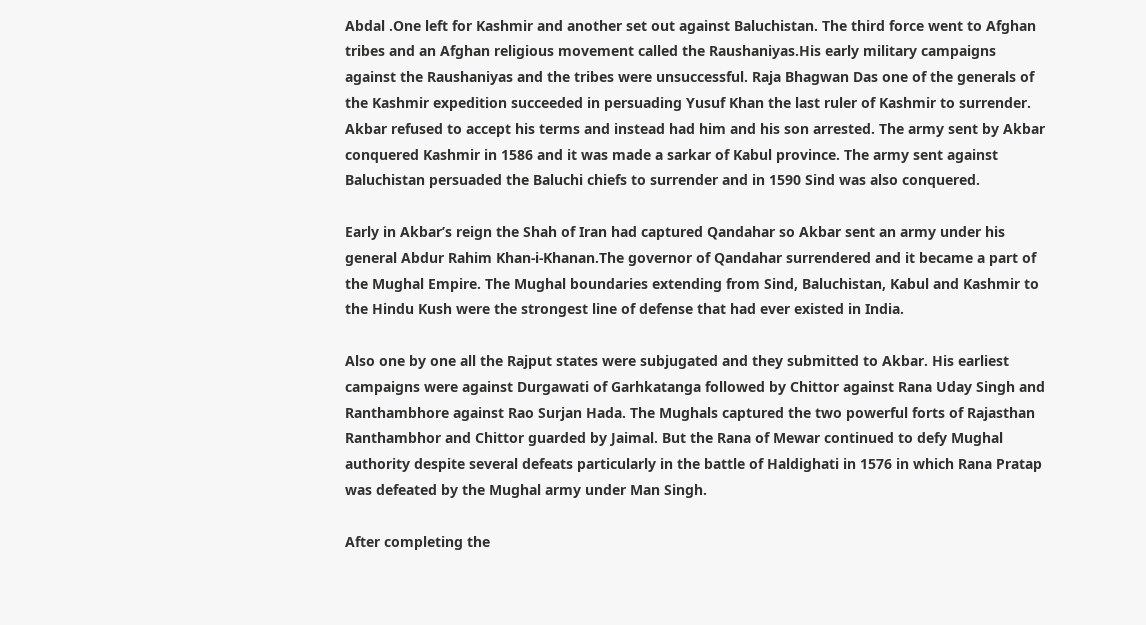Abdal .One left for Kashmir and another set out against Baluchistan. The third force went to Afghan tribes and an Afghan religious movement called the Raushaniyas.His early military campaigns against the Raushaniyas and the tribes were unsuccessful. Raja Bhagwan Das one of the generals of the Kashmir expedition succeeded in persuading Yusuf Khan the last ruler of Kashmir to surrender. Akbar refused to accept his terms and instead had him and his son arrested. The army sent by Akbar conquered Kashmir in 1586 and it was made a sarkar of Kabul province. The army sent against Baluchistan persuaded the Baluchi chiefs to surrender and in 1590 Sind was also conquered.

Early in Akbar’s reign the Shah of Iran had captured Qandahar so Akbar sent an army under his general Abdur Rahim Khan-i-Khanan.The governor of Qandahar surrendered and it became a part of the Mughal Empire. The Mughal boundaries extending from Sind, Baluchistan, Kabul and Kashmir to the Hindu Kush were the strongest line of defense that had ever existed in India.

Also one by one all the Rajput states were subjugated and they submitted to Akbar. His earliest campaigns were against Durgawati of Garhkatanga followed by Chittor against Rana Uday Singh and Ranthambhore against Rao Surjan Hada. The Mughals captured the two powerful forts of Rajasthan Ranthambhor and Chittor guarded by Jaimal. But the Rana of Mewar continued to defy Mughal authority despite several defeats particularly in the battle of Haldighati in 1576 in which Rana Pratap was defeated by the Mughal army under Man Singh.

After completing the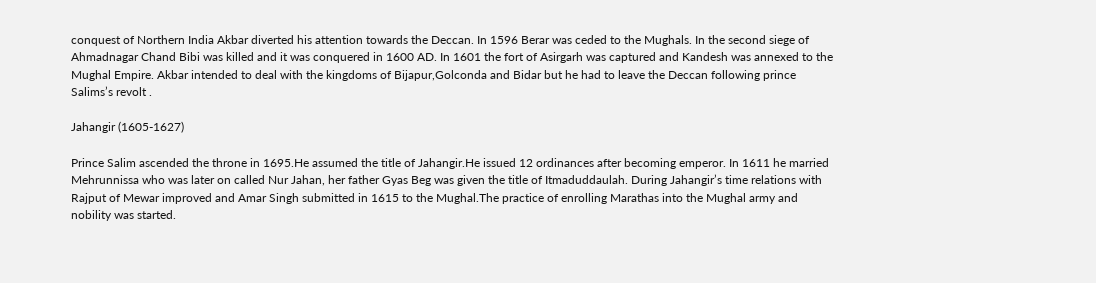conquest of Northern India Akbar diverted his attention towards the Deccan. In 1596 Berar was ceded to the Mughals. In the second siege of Ahmadnagar Chand Bibi was killed and it was conquered in 1600 AD. In 1601 the fort of Asirgarh was captured and Kandesh was annexed to the Mughal Empire. Akbar intended to deal with the kingdoms of Bijapur,Golconda and Bidar but he had to leave the Deccan following prince Salims’s revolt .

Jahangir (1605-1627)

Prince Salim ascended the throne in 1695.He assumed the title of Jahangir.He issued 12 ordinances after becoming emperor. In 1611 he married Mehrunnissa who was later on called Nur Jahan, her father Gyas Beg was given the title of Itmaduddaulah. During Jahangir’s time relations with Rajput of Mewar improved and Amar Singh submitted in 1615 to the Mughal.The practice of enrolling Marathas into the Mughal army and nobility was started.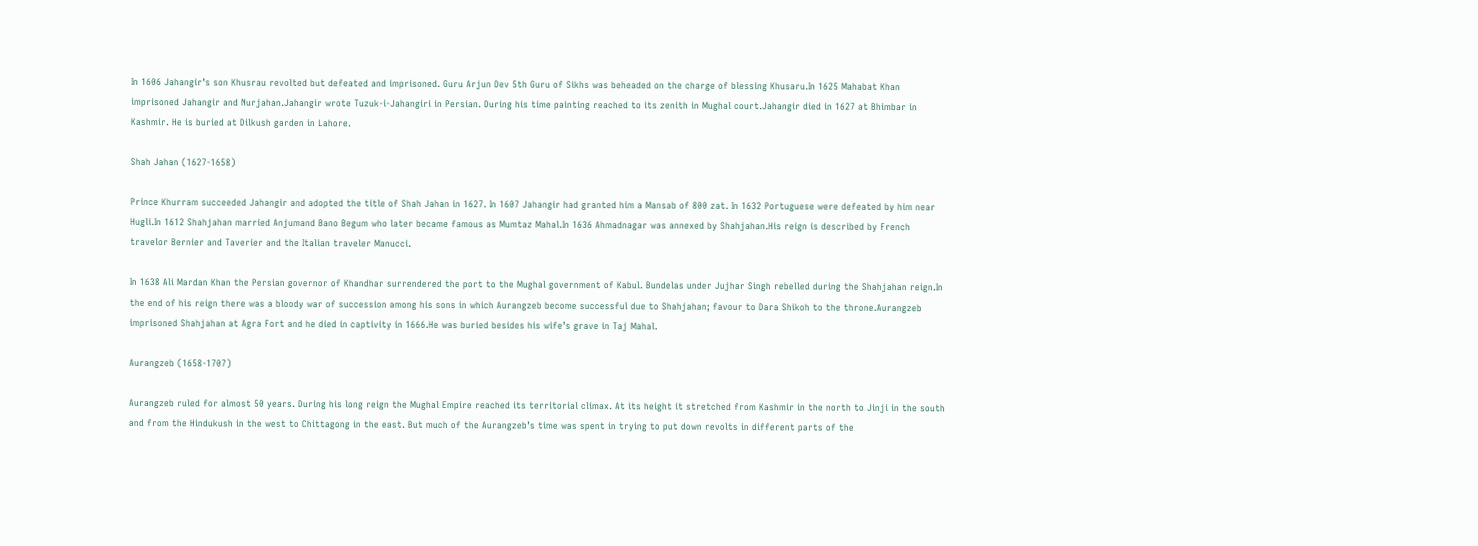In 1606 Jahangir’s son Khusrau revolted but defeated and imprisoned. Guru Arjun Dev 5th Guru of Sikhs was beheaded on the charge of blessing Khusaru.In 1625 Mahabat Khan imprisoned Jahangir and Nurjahan.Jahangir wrote Tuzuk-i-Jahangiri in Persian. During his time painting reached to its zenith in Mughal court.Jahangir died in 1627 at Bhimbar in Kashmir. He is buried at Dilkush garden in Lahore.

Shah Jahan (1627-1658)

Prince Khurram succeeded Jahangir and adopted the title of Shah Jahan in 1627. In 1607 Jahangir had granted him a Mansab of 800 zat. In 1632 Portuguese were defeated by him near Hugli.In 1612 Shahjahan married Anjumand Bano Begum who later became famous as Mumtaz Mahal.In 1636 Ahmadnagar was annexed by Shahjahan.His reign is described by French travelor Bernier and Taverier and the Italian traveler Manucci.

In 1638 Ali Mardan Khan the Persian governor of Khandhar surrendered the port to the Mughal government of Kabul. Bundelas under Jujhar Singh rebelled during the Shahjahan reign.In the end of his reign there was a bloody war of succession among his sons in which Aurangzeb become successful due to Shahjahan; favour to Dara Shikoh to the throne.Aurangzeb imprisoned Shahjahan at Agra Fort and he died in captivity in 1666.He was buried besides his wife’s grave in Taj Mahal.

Aurangzeb (1658-1707)

Aurangzeb ruled for almost 50 years. During his long reign the Mughal Empire reached its territorial climax. At its height it stretched from Kashmir in the north to Jinji in the south and from the Hindukush in the west to Chittagong in the east. But much of the Aurangzeb’s time was spent in trying to put down revolts in different parts of the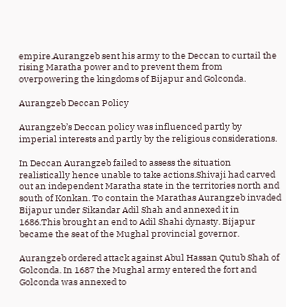empire.Aurangzeb sent his army to the Deccan to curtail the rising Maratha power and to prevent them from overpowering the kingdoms of Bijapur and Golconda.

Aurangzeb Deccan Policy

Aurangzeb’s Deccan policy was influenced partly by imperial interests and partly by the religious considerations.

In Deccan Aurangzeb failed to assess the situation realistically hence unable to take actions.Shivaji had carved out an independent Maratha state in the territories north and south of Konkan. To contain the Marathas Aurangzeb invaded Bijapur under Sikandar Adil Shah and annexed it in 1686.This brought an end to Adil Shahi dynasty. Bijapur became the seat of the Mughal provincial governor.

Aurangzeb ordered attack against Abul Hassan Qutub Shah of Golconda. In 1687 the Mughal army entered the fort and Golconda was annexed to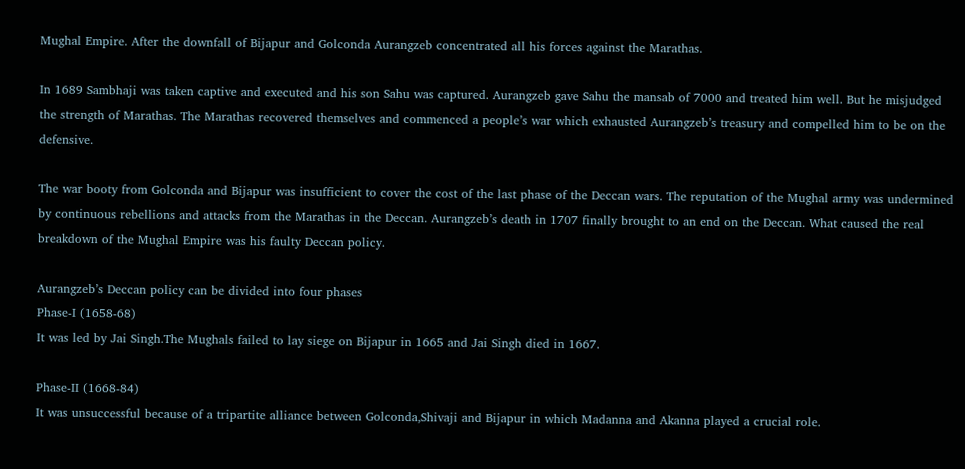Mughal Empire. After the downfall of Bijapur and Golconda Aurangzeb concentrated all his forces against the Marathas.

In 1689 Sambhaji was taken captive and executed and his son Sahu was captured. Aurangzeb gave Sahu the mansab of 7000 and treated him well. But he misjudged the strength of Marathas. The Marathas recovered themselves and commenced a people’s war which exhausted Aurangzeb’s treasury and compelled him to be on the defensive.

The war booty from Golconda and Bijapur was insufficient to cover the cost of the last phase of the Deccan wars. The reputation of the Mughal army was undermined by continuous rebellions and attacks from the Marathas in the Deccan. Aurangzeb’s death in 1707 finally brought to an end on the Deccan. What caused the real breakdown of the Mughal Empire was his faulty Deccan policy.

Aurangzeb’s Deccan policy can be divided into four phases
Phase-I (1658-68)
It was led by Jai Singh.The Mughals failed to lay siege on Bijapur in 1665 and Jai Singh died in 1667.

Phase-II (1668-84)
It was unsuccessful because of a tripartite alliance between Golconda,Shivaji and Bijapur in which Madanna and Akanna played a crucial role.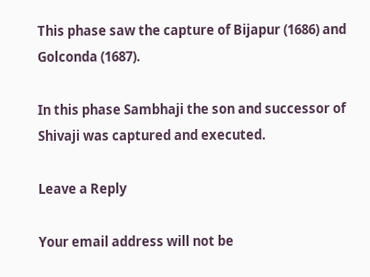This phase saw the capture of Bijapur (1686) and Golconda (1687).

In this phase Sambhaji the son and successor of Shivaji was captured and executed.

Leave a Reply

Your email address will not be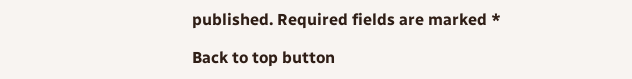published. Required fields are marked *

Back to top button